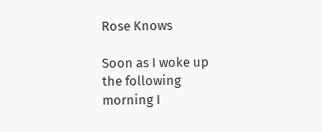Rose Knows

Soon as I woke up the following morning I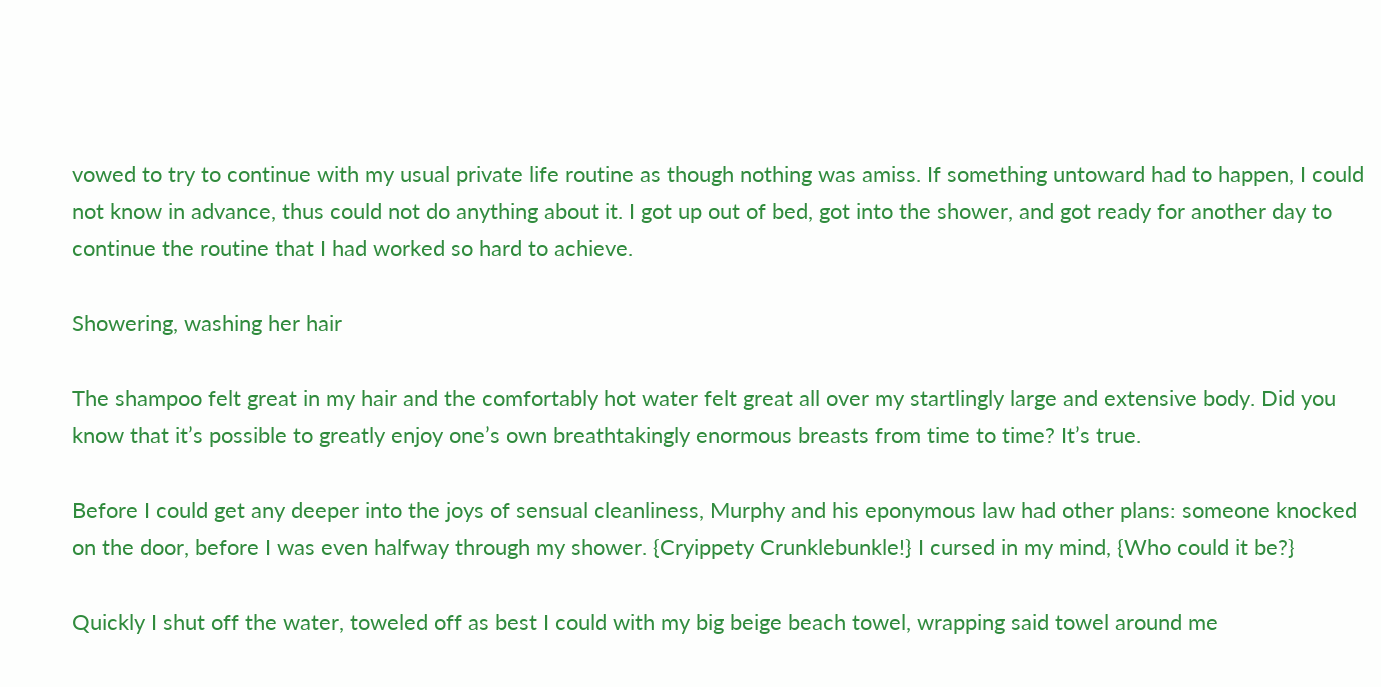vowed to try to continue with my usual private life routine as though nothing was amiss. If something untoward had to happen, I could not know in advance, thus could not do anything about it. I got up out of bed, got into the shower, and got ready for another day to continue the routine that I had worked so hard to achieve.

Showering, washing her hair

The shampoo felt great in my hair and the comfortably hot water felt great all over my startlingly large and extensive body. Did you know that it’s possible to greatly enjoy one’s own breathtakingly enormous breasts from time to time? It’s true.

Before I could get any deeper into the joys of sensual cleanliness, Murphy and his eponymous law had other plans: someone knocked on the door, before I was even halfway through my shower. {Cryippety Crunklebunkle!} I cursed in my mind, {Who could it be?}

Quickly I shut off the water, toweled off as best I could with my big beige beach towel, wrapping said towel around me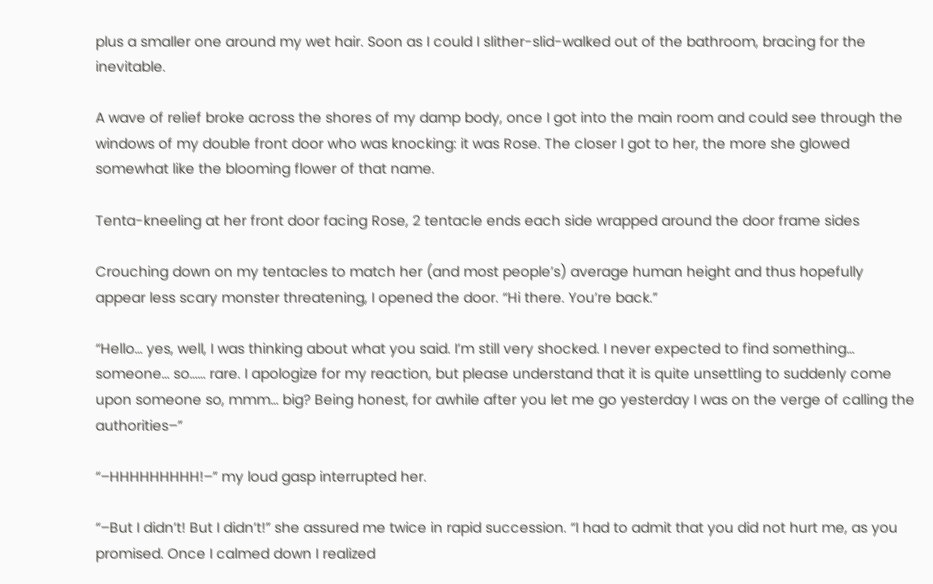plus a smaller one around my wet hair. Soon as I could I slither-slid-walked out of the bathroom, bracing for the inevitable.

A wave of relief broke across the shores of my damp body, once I got into the main room and could see through the windows of my double front door who was knocking: it was Rose. The closer I got to her, the more she glowed somewhat like the blooming flower of that name.

Tenta-kneeling at her front door facing Rose, 2 tentacle ends each side wrapped around the door frame sides

Crouching down on my tentacles to match her (and most people’s) average human height and thus hopefully appear less scary monster threatening, I opened the door. “Hi there. You’re back.”

“Hello… yes, well, I was thinking about what you said. I’m still very shocked. I never expected to find something… someone… so…… rare. I apologize for my reaction, but please understand that it is quite unsettling to suddenly come upon someone so, mmm… big? Being honest, for awhile after you let me go yesterday I was on the verge of calling the authorities–”

“–HHHHHHHHH!–” my loud gasp interrupted her.

“–But I didn’t! But I didn’t!” she assured me twice in rapid succession. “I had to admit that you did not hurt me, as you promised. Once I calmed down I realized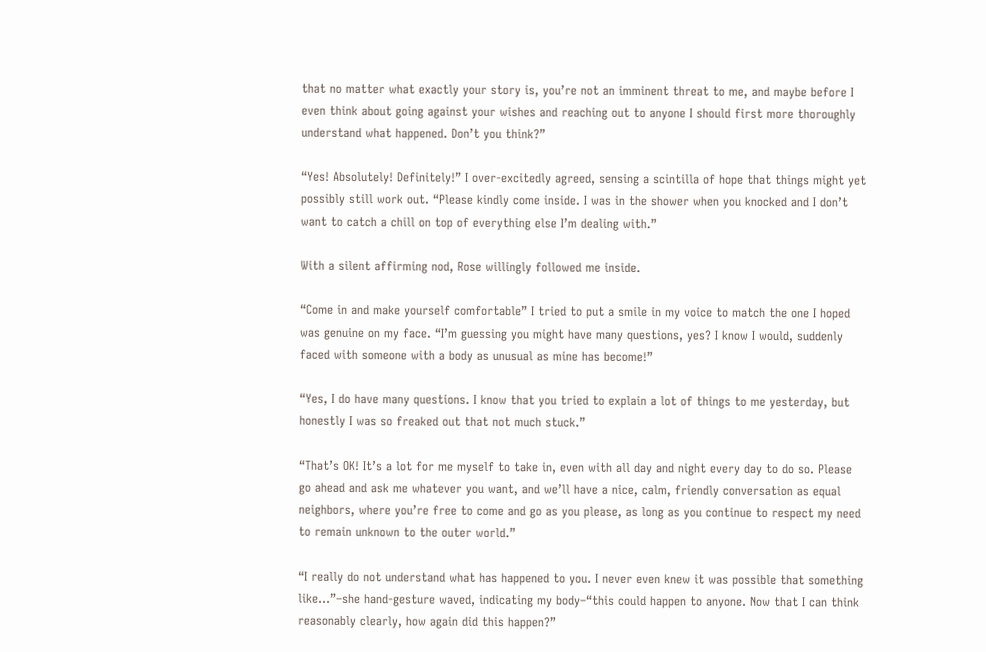that no matter what exactly your story is, you’re not an imminent threat to me, and maybe before I even think about going against your wishes and reaching out to anyone I should first more thoroughly understand what happened. Don’t you think?”

“Yes! Absolutely! Definitely!” I over-excitedly agreed, sensing a scintilla of hope that things might yet possibly still work out. “Please kindly come inside. I was in the shower when you knocked and I don’t want to catch a chill on top of everything else I’m dealing with.”

With a silent affirming nod, Rose willingly followed me inside.

“Come in and make yourself comfortable” I tried to put a smile in my voice to match the one I hoped was genuine on my face. “I’m guessing you might have many questions, yes? I know I would, suddenly faced with someone with a body as unusual as mine has become!”

“Yes, I do have many questions. I know that you tried to explain a lot of things to me yesterday, but honestly I was so freaked out that not much stuck.”

“That’s OK! It’s a lot for me myself to take in, even with all day and night every day to do so. Please go ahead and ask me whatever you want, and we’ll have a nice, calm, friendly conversation as equal neighbors, where you’re free to come and go as you please, as long as you continue to respect my need to remain unknown to the outer world.”

“I really do not understand what has happened to you. I never even knew it was possible that something like…”–she hand-gesture waved, indicating my body–“this could happen to anyone. Now that I can think reasonably clearly, how again did this happen?”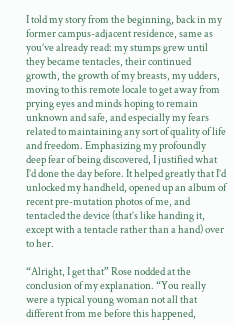I told my story from the beginning, back in my former campus-adjacent residence, same as you’ve already read: my stumps grew until they became tentacles, their continued growth, the growth of my breasts, my udders, moving to this remote locale to get away from prying eyes and minds hoping to remain unknown and safe, and especially my fears related to maintaining any sort of quality of life and freedom. Emphasizing my profoundly deep fear of being discovered, I justified what I’d done the day before. It helped greatly that I’d unlocked my handheld, opened up an album of recent pre-mutation photos of me, and tentacled the device (that’s like handing it, except with a tentacle rather than a hand) over to her.

“Alright, I get that” Rose nodded at the conclusion of my explanation. “You really were a typical young woman not all that different from me before this happened,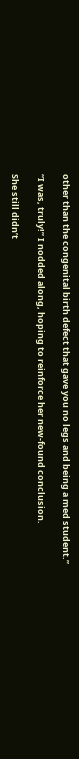other than the congenital birth defect that gave you no legs and being a med student.”

“I was, truly!” I nodded along, hoping to reinforce her new-found conclusion.

She still didn’t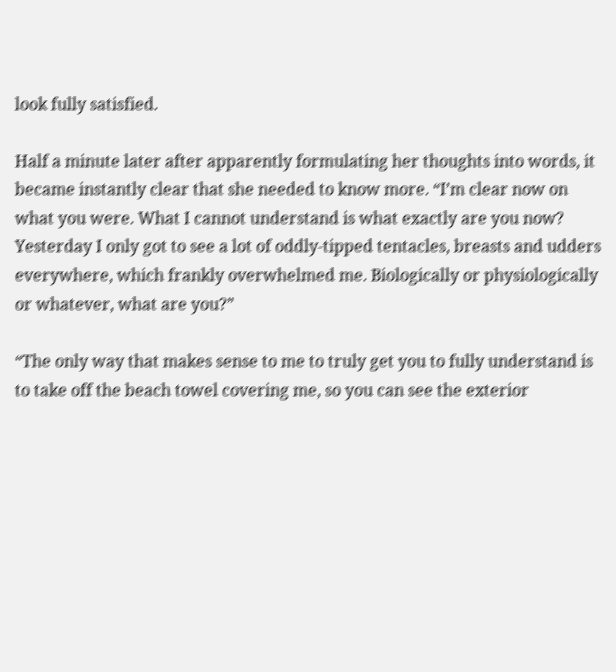look fully satisfied.

Half a minute later after apparently formulating her thoughts into words, it became instantly clear that she needed to know more. “I’m clear now on what you were. What I cannot understand is what exactly are you now? Yesterday I only got to see a lot of oddly-tipped tentacles, breasts and udders everywhere, which frankly overwhelmed me. Biologically or physiologically or whatever, what are you?”

“The only way that makes sense to me to truly get you to fully understand is to take off the beach towel covering me, so you can see the exterior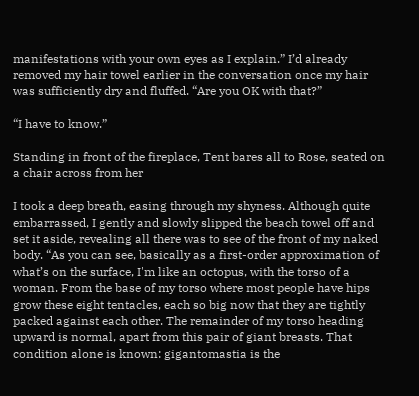manifestations with your own eyes as I explain.” I’d already removed my hair towel earlier in the conversation once my hair was sufficiently dry and fluffed. “Are you OK with that?”

“I have to know.”

Standing in front of the fireplace, Tent bares all to Rose, seated on a chair across from her

I took a deep breath, easing through my shyness. Although quite embarrassed, I gently and slowly slipped the beach towel off and set it aside, revealing all there was to see of the front of my naked body. “As you can see, basically as a first-order approximation of what’s on the surface, I'm like an octopus, with the torso of a woman. From the base of my torso where most people have hips grow these eight tentacles, each so big now that they are tightly packed against each other. The remainder of my torso heading upward is normal, apart from this pair of giant breasts. That condition alone is known: gigantomastia is the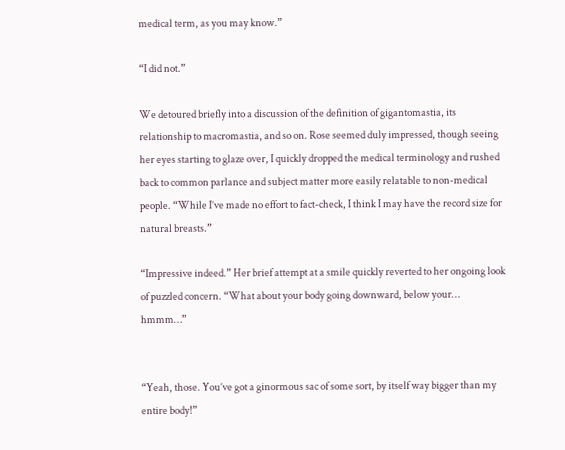medical term, as you may know.”

“I did not.”

We detoured briefly into a discussion of the definition of gigantomastia, its relationship to macromastia, and so on. Rose seemed duly impressed, though seeing her eyes starting to glaze over, I quickly dropped the medical terminology and rushed back to common parlance and subject matter more easily relatable to non-medical people. “While I’ve made no effort to fact-check, I think I may have the record size for natural breasts.”

“Impressive indeed.” Her brief attempt at a smile quickly reverted to her ongoing look of puzzled concern. “What about your body going downward, below your… hmmm…”


“Yeah, those. You’ve got a ginormous sac of some sort, by itself way bigger than my entire body!”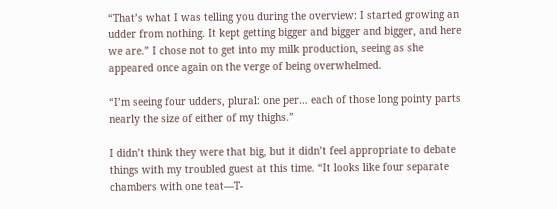“That’s what I was telling you during the overview: I started growing an udder from nothing. It kept getting bigger and bigger and bigger, and here we are.” I chose not to get into my milk production, seeing as she appeared once again on the verge of being overwhelmed.

“I’m seeing four udders, plural: one per… each of those long pointy parts nearly the size of either of my thighs.”

I didn’t think they were that big, but it didn’t feel appropriate to debate things with my troubled guest at this time. “It looks like four separate chambers with one teat—T-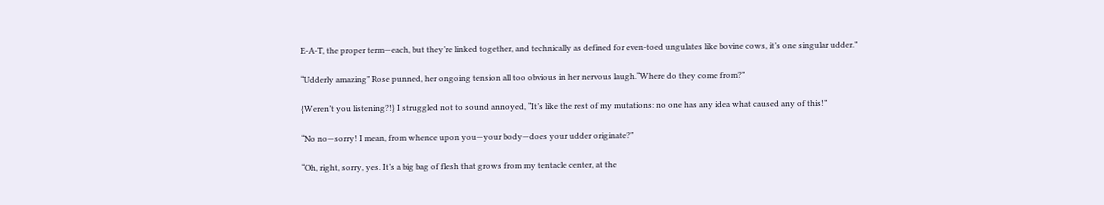E-A-T, the proper term—each, but they’re linked together, and technically as defined for even-toed ungulates like bovine cows, it’s one singular udder.”

“Udderly amazing” Rose punned, her ongoing tension all too obvious in her nervous laugh.“Where do they come from?”

{Weren’t you listening?!} I struggled not to sound annoyed, “It’s like the rest of my mutations: no one has any idea what caused any of this!”

“No no—sorry! I mean, from whence upon you—your body—does your udder originate?”

“Oh, right, sorry, yes. It’s a big bag of flesh that grows from my tentacle center, at the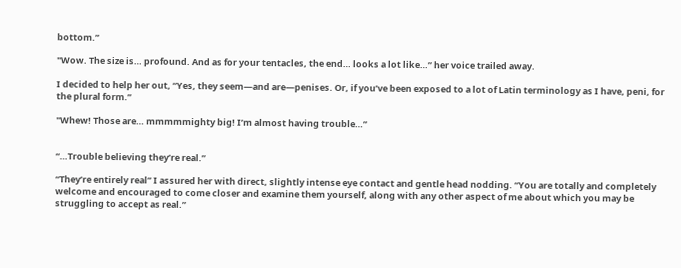bottom.”

"Wow. The size is… profound. And as for your tentacles, the end… looks a lot like…” her voice trailed away.

I decided to help her out, “Yes, they seem—and are—penises. Or, if you’ve been exposed to a lot of Latin terminology as I have, peni, for the plural form.”

"Whew! Those are… mmmmmighty big! I’m almost having trouble…”


“…Trouble believing they’re real.”

“They’re entirely real” I assured her with direct, slightly intense eye contact and gentle head nodding. “You are totally and completely welcome and encouraged to come closer and examine them yourself, along with any other aspect of me about which you may be struggling to accept as real.”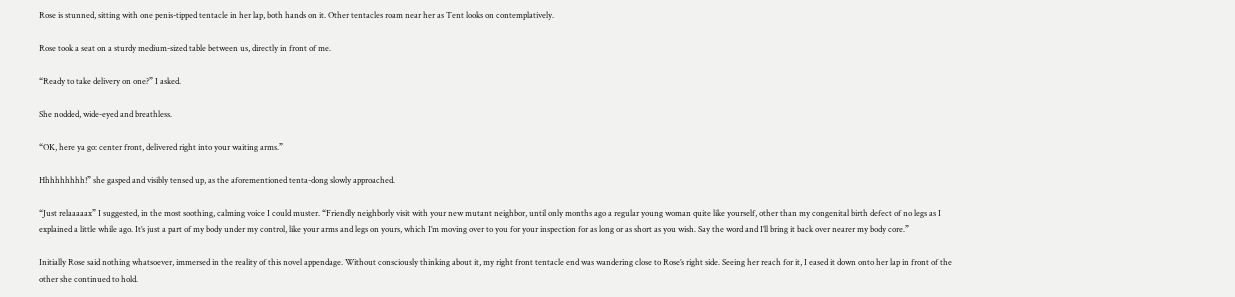Rose is stunned, sitting with one penis-tipped tentacle in her lap, both hands on it. Other tentacles roam near her as Tent looks on contemplatively.

Rose took a seat on a sturdy medium-sized table between us, directly in front of me.

“Ready to take delivery on one?” I asked.

She nodded, wide-eyed and breathless.

“OK, here ya go: center front, delivered right into your waiting arms.”

Hhhhhhhhh!” she gasped and visibly tensed up, as the aforementioned tenta-dong slowly approached.

“Just relaaaaax” I suggested, in the most soothing, calming voice I could muster. “Friendly neighborly visit with your new mutant neighbor, until only months ago a regular young woman quite like yourself, other than my congenital birth defect of no legs as I explained a little while ago. It’s just a part of my body under my control, like your arms and legs on yours, which I’m moving over to you for your inspection for as long or as short as you wish. Say the word and I’ll bring it back over nearer my body core.”

Initially Rose said nothing whatsoever, immersed in the reality of this novel appendage. Without consciously thinking about it, my right front tentacle end was wandering close to Rose’s right side. Seeing her reach for it, I eased it down onto her lap in front of the other she continued to hold.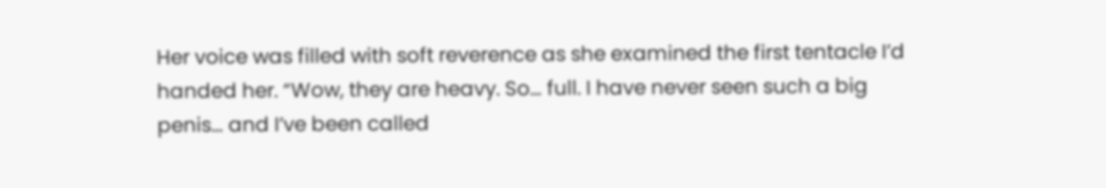Her voice was filled with soft reverence as she examined the first tentacle I’d handed her. “Wow, they are heavy. So… full. I have never seen such a big penis… and I’ve been called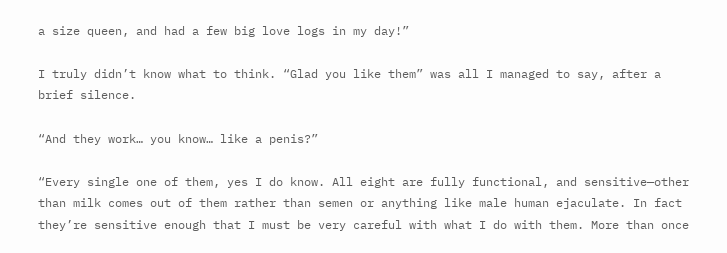a size queen, and had a few big love logs in my day!”

I truly didn’t know what to think. “Glad you like them” was all I managed to say, after a brief silence.

“And they work… you know… like a penis?”

“Every single one of them, yes I do know. All eight are fully functional, and sensitive—other than milk comes out of them rather than semen or anything like male human ejaculate. In fact they’re sensitive enough that I must be very careful with what I do with them. More than once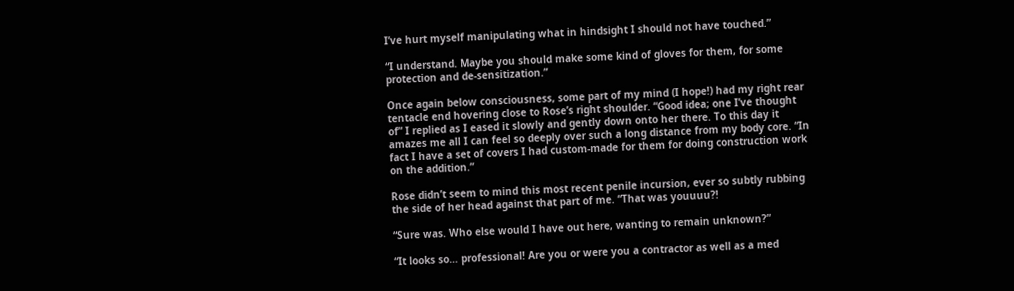I’ve hurt myself manipulating what in hindsight I should not have touched.”

“I understand. Maybe you should make some kind of gloves for them, for some protection and de-sensitization.”

Once again below consciousness, some part of my mind (I hope!) had my right rear tentacle end hovering close to Rose’s right shoulder. “Good idea; one I’ve thought of” I replied as I eased it slowly and gently down onto her there. To this day it amazes me all I can feel so deeply over such a long distance from my body core. “In fact I have a set of covers I had custom-made for them for doing construction work on the addition.”

Rose didn’t seem to mind this most recent penile incursion, ever so subtly rubbing the side of her head against that part of me. “That was youuuu?!

“Sure was. Who else would I have out here, wanting to remain unknown?”

“It looks so… professional! Are you or were you a contractor as well as a med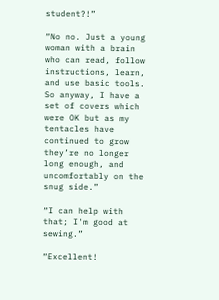student?!”

“No no. Just a young woman with a brain who can read, follow instructions, learn, and use basic tools. So anyway, I have a set of covers which were OK but as my tentacles have continued to grow they’re no longer long enough, and uncomfortably on the snug side.”

“I can help with that; I'm good at sewing.”

“Excellent!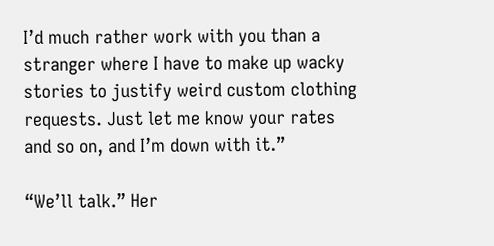I’d much rather work with you than a stranger where I have to make up wacky stories to justify weird custom clothing requests. Just let me know your rates and so on, and I’m down with it.”

“We’ll talk.” Her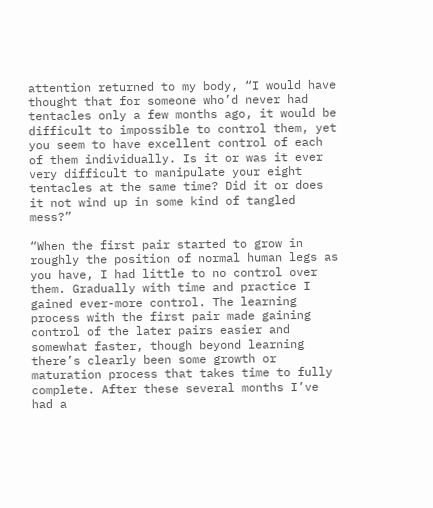attention returned to my body, “I would have thought that for someone who’d never had tentacles only a few months ago, it would be difficult to impossible to control them, yet you seem to have excellent control of each of them individually. Is it or was it ever very difficult to manipulate your eight tentacles at the same time? Did it or does it not wind up in some kind of tangled mess?”

“When the first pair started to grow in roughly the position of normal human legs as you have, I had little to no control over them. Gradually with time and practice I gained ever-more control. The learning process with the first pair made gaining control of the later pairs easier and somewhat faster, though beyond learning there’s clearly been some growth or maturation process that takes time to fully complete. After these several months I’ve had a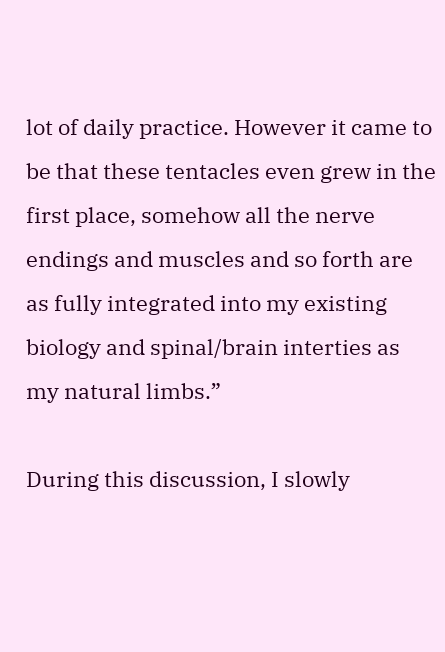lot of daily practice. However it came to be that these tentacles even grew in the first place, somehow all the nerve endings and muscles and so forth are as fully integrated into my existing biology and spinal/brain interties as my natural limbs.”

During this discussion, I slowly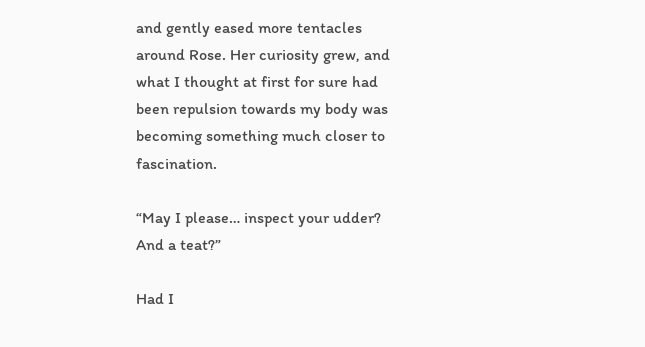and gently eased more tentacles around Rose. Her curiosity grew, and what I thought at first for sure had been repulsion towards my body was becoming something much closer to fascination.

“May I please… inspect your udder? And a teat?”

Had I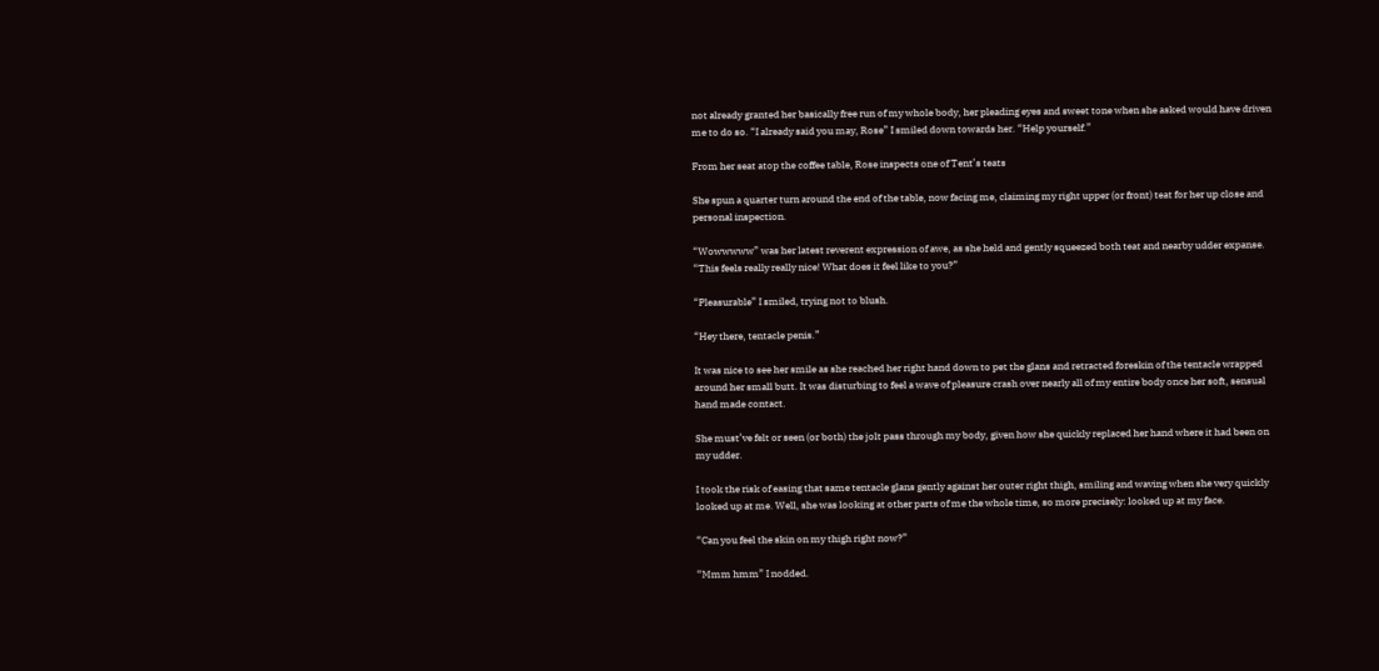not already granted her basically free run of my whole body, her pleading eyes and sweet tone when she asked would have driven me to do so. “I already said you may, Rose” I smiled down towards her. “Help yourself.”

From her seat atop the coffee table, Rose inspects one of Tent’s teats

She spun a quarter turn around the end of the table, now facing me, claiming my right upper (or front) teat for her up close and personal inspection.

“Wowwwww” was her latest reverent expression of awe, as she held and gently squeezed both teat and nearby udder expanse. “This feels really really nice! What does it feel like to you?”

“Pleasurable” I smiled, trying not to blush.

“Hey there, tentacle penis.”

It was nice to see her smile as she reached her right hand down to pet the glans and retracted foreskin of the tentacle wrapped around her small butt. It was disturbing to feel a wave of pleasure crash over nearly all of my entire body once her soft, sensual hand made contact.

She must’ve felt or seen (or both) the jolt pass through my body, given how she quickly replaced her hand where it had been on my udder.

I took the risk of easing that same tentacle glans gently against her outer right thigh, smiling and waving when she very quickly looked up at me. Well, she was looking at other parts of me the whole time, so more precisely: looked up at my face.

“Can you feel the skin on my thigh right now?”

“Mmm hmm” I nodded.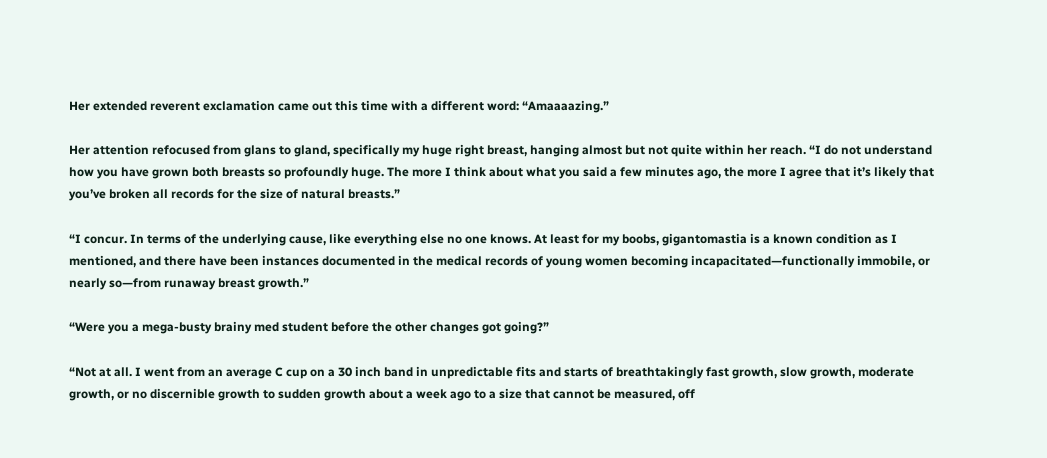Her extended reverent exclamation came out this time with a different word: “Amaaaazing.”

Her attention refocused from glans to gland, specifically my huge right breast, hanging almost but not quite within her reach. “I do not understand how you have grown both breasts so profoundly huge. The more I think about what you said a few minutes ago, the more I agree that it’s likely that you’ve broken all records for the size of natural breasts.”

“I concur. In terms of the underlying cause, like everything else no one knows. At least for my boobs, gigantomastia is a known condition as I mentioned, and there have been instances documented in the medical records of young women becoming incapacitated—functionally immobile, or nearly so—from runaway breast growth.”

“Were you a mega-busty brainy med student before the other changes got going?”

“Not at all. I went from an average C cup on a 30 inch band in unpredictable fits and starts of breathtakingly fast growth, slow growth, moderate growth, or no discernible growth to sudden growth about a week ago to a size that cannot be measured, off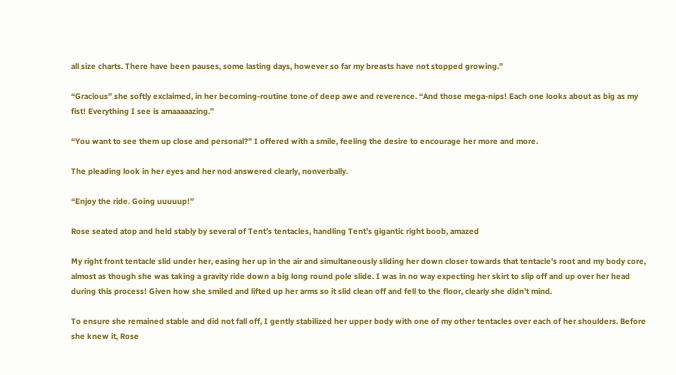all size charts. There have been pauses, some lasting days, however so far my breasts have not stopped growing.”

“Gracious” she softly exclaimed, in her becoming-routine tone of deep awe and reverence. “And those mega-nips! Each one looks about as big as my fist! Everything I see is amaaaaazing.”

“You want to see them up close and personal?” I offered with a smile, feeling the desire to encourage her more and more.

The pleading look in her eyes and her nod answered clearly, nonverbally.

“Enjoy the ride. Going uuuuup!”

Rose seated atop and held stably by several of Tent’s tentacles, handling Tent’s gigantic right boob, amazed

My right front tentacle slid under her, easing her up in the air and simultaneously sliding her down closer towards that tentacle’s root and my body core, almost as though she was taking a gravity ride down a big long round pole slide. I was in no way expecting her skirt to slip off and up over her head during this process! Given how she smiled and lifted up her arms so it slid clean off and fell to the floor, clearly she didn’t mind.

To ensure she remained stable and did not fall off, I gently stabilized her upper body with one of my other tentacles over each of her shoulders. Before she knew it, Rose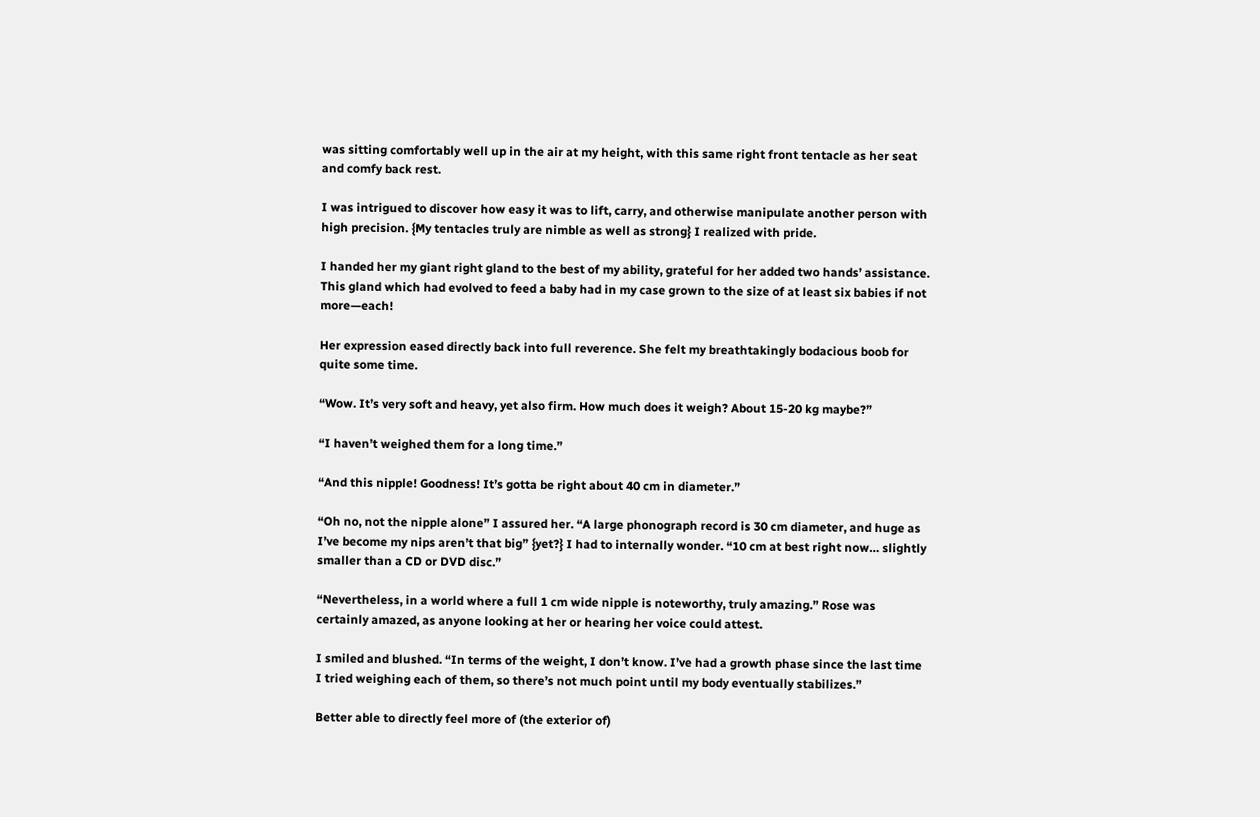was sitting comfortably well up in the air at my height, with this same right front tentacle as her seat and comfy back rest.

I was intrigued to discover how easy it was to lift, carry, and otherwise manipulate another person with high precision. {My tentacles truly are nimble as well as strong} I realized with pride.

I handed her my giant right gland to the best of my ability, grateful for her added two hands’ assistance. This gland which had evolved to feed a baby had in my case grown to the size of at least six babies if not more—each!

Her expression eased directly back into full reverence. She felt my breathtakingly bodacious boob for quite some time.

“Wow. It’s very soft and heavy, yet also firm. How much does it weigh? About 15-20 kg maybe?”

“I haven’t weighed them for a long time.”

“And this nipple! Goodness! It’s gotta be right about 40 cm in diameter.”

“Oh no, not the nipple alone” I assured her. “A large phonograph record is 30 cm diameter, and huge as I’ve become my nips aren’t that big” {yet?} I had to internally wonder. “10 cm at best right now… slightly smaller than a CD or DVD disc.”

“Nevertheless, in a world where a full 1 cm wide nipple is noteworthy, truly amazing.” Rose was certainly amazed, as anyone looking at her or hearing her voice could attest.

I smiled and blushed. “In terms of the weight, I don’t know. I’ve had a growth phase since the last time I tried weighing each of them, so there’s not much point until my body eventually stabilizes.”

Better able to directly feel more of (the exterior of)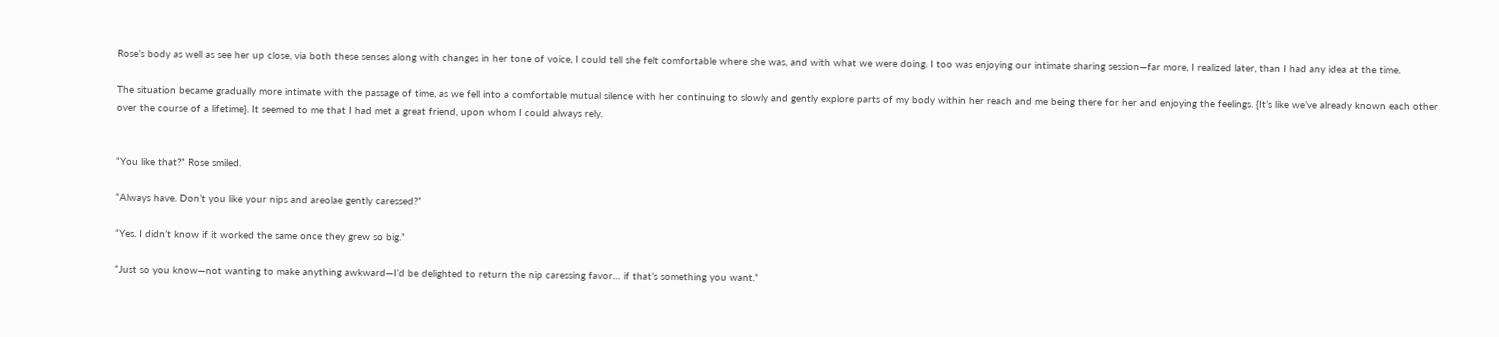Rose’s body as well as see her up close, via both these senses along with changes in her tone of voice, I could tell she felt comfortable where she was, and with what we were doing. I too was enjoying our intimate sharing session—far more, I realized later, than I had any idea at the time.

The situation became gradually more intimate with the passage of time, as we fell into a comfortable mutual silence with her continuing to slowly and gently explore parts of my body within her reach and me being there for her and enjoying the feelings. {It’s like we’ve already known each other over the course of a lifetime}. It seemed to me that I had met a great friend, upon whom I could always rely.


“You like that?” Rose smiled.

“Always have. Don’t you like your nips and areolae gently caressed?”

“Yes. I didn’t know if it worked the same once they grew so big.”

“Just so you know—not wanting to make anything awkward—I’d be delighted to return the nip caressing favor… if that’s something you want.”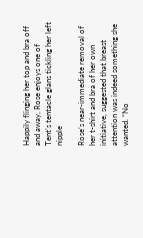Happily flinging her top and bra off and away, Rose enjoys one of Tent’s tentacle glans tickling her left nipple

Rose’s near-immediate removal of her t-shirt and bra of her own initiative, suggested that breast attention was indeed something she wanted. “No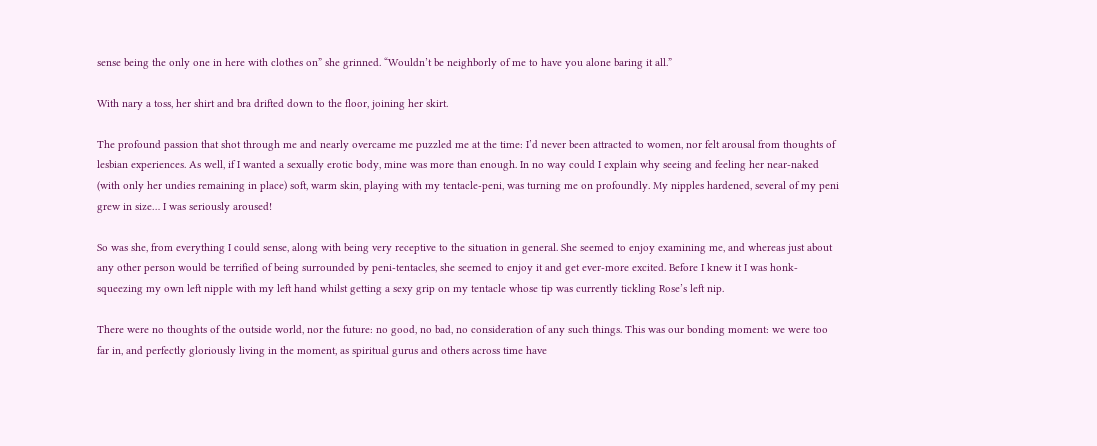sense being the only one in here with clothes on” she grinned. “Wouldn’t be neighborly of me to have you alone baring it all.”

With nary a toss, her shirt and bra drifted down to the floor, joining her skirt.

The profound passion that shot through me and nearly overcame me puzzled me at the time: I’d never been attracted to women, nor felt arousal from thoughts of lesbian experiences. As well, if I wanted a sexually erotic body, mine was more than enough. In no way could I explain why seeing and feeling her near-naked (with only her undies remaining in place) soft, warm skin, playing with my tentacle-peni, was turning me on profoundly. My nipples hardened, several of my peni grew in size… I was seriously aroused!

So was she, from everything I could sense, along with being very receptive to the situation in general. She seemed to enjoy examining me, and whereas just about any other person would be terrified of being surrounded by peni-tentacles, she seemed to enjoy it and get ever-more excited. Before I knew it I was honk-squeezing my own left nipple with my left hand whilst getting a sexy grip on my tentacle whose tip was currently tickling Rose’s left nip.

There were no thoughts of the outside world, nor the future: no good, no bad, no consideration of any such things. This was our bonding moment: we were too far in, and perfectly gloriously living in the moment, as spiritual gurus and others across time have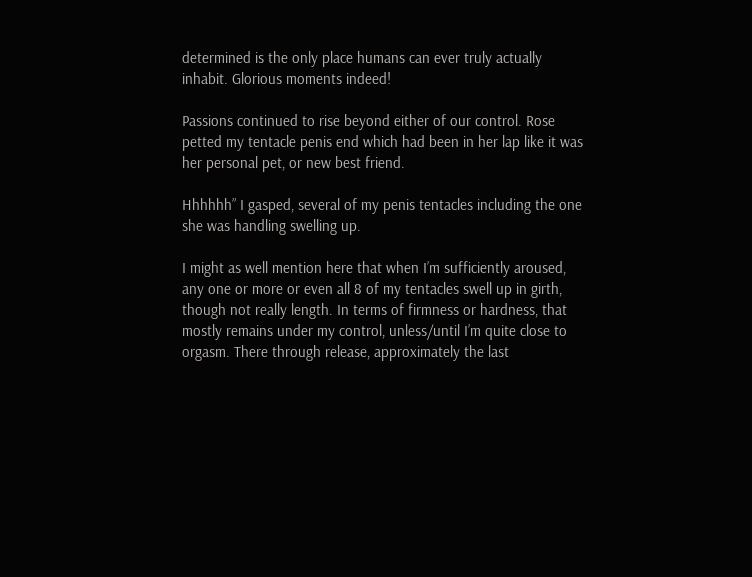determined is the only place humans can ever truly actually inhabit. Glorious moments indeed!

Passions continued to rise beyond either of our control. Rose petted my tentacle penis end which had been in her lap like it was her personal pet, or new best friend.

Hhhhhh” I gasped, several of my penis tentacles including the one she was handling swelling up.

I might as well mention here that when I’m sufficiently aroused, any one or more or even all 8 of my tentacles swell up in girth, though not really length. In terms of firmness or hardness, that mostly remains under my control, unless/until I’m quite close to orgasm. There through release, approximately the last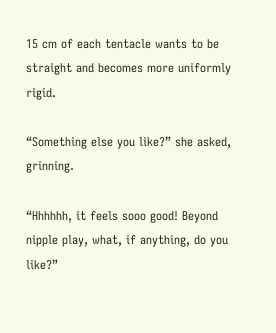15 cm of each tentacle wants to be straight and becomes more uniformly rigid.

“Something else you like?” she asked, grinning.

“Hhhhhh, it feels sooo good! Beyond nipple play, what, if anything, do you like?”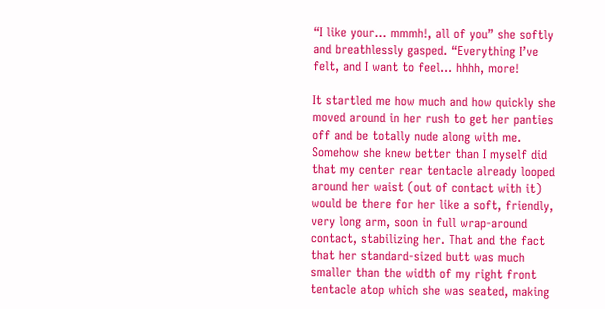“I like your… mmmh!, all of you” she softly and breathlessly gasped. “Everything I’ve felt, and I want to feel… hhhh, more!

It startled me how much and how quickly she moved around in her rush to get her panties off and be totally nude along with me. Somehow she knew better than I myself did that my center rear tentacle already looped around her waist (out of contact with it) would be there for her like a soft, friendly, very long arm, soon in full wrap-around contact, stabilizing her. That and the fact that her standard-sized butt was much smaller than the width of my right front tentacle atop which she was seated, making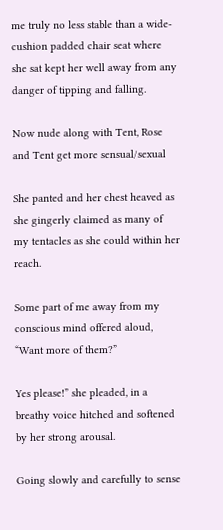me truly no less stable than a wide-cushion padded chair seat where she sat kept her well away from any danger of tipping and falling.

Now nude along with Tent, Rose and Tent get more sensual/sexual

She panted and her chest heaved as she gingerly claimed as many of my tentacles as she could within her reach.

Some part of me away from my conscious mind offered aloud, “Want more of them?”

Yes please!” she pleaded, in a breathy voice hitched and softened by her strong arousal.

Going slowly and carefully to sense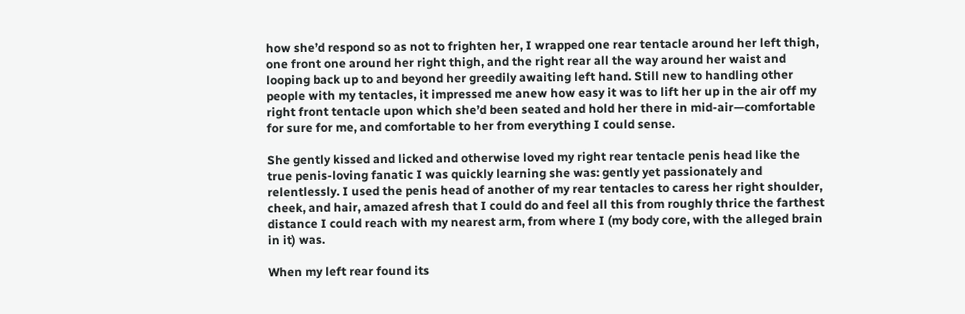how she’d respond so as not to frighten her, I wrapped one rear tentacle around her left thigh, one front one around her right thigh, and the right rear all the way around her waist and looping back up to and beyond her greedily awaiting left hand. Still new to handling other people with my tentacles, it impressed me anew how easy it was to lift her up in the air off my right front tentacle upon which she’d been seated and hold her there in mid-air—comfortable for sure for me, and comfortable to her from everything I could sense.

She gently kissed and licked and otherwise loved my right rear tentacle penis head like the true penis-loving fanatic I was quickly learning she was: gently yet passionately and relentlessly. I used the penis head of another of my rear tentacles to caress her right shoulder, cheek, and hair, amazed afresh that I could do and feel all this from roughly thrice the farthest distance I could reach with my nearest arm, from where I (my body core, with the alleged brain in it) was.

When my left rear found its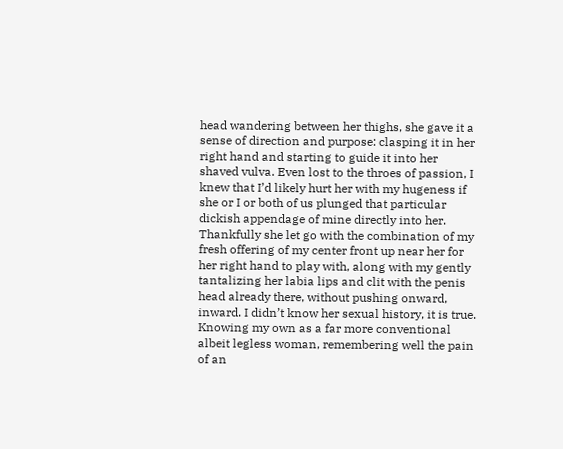head wandering between her thighs, she gave it a sense of direction and purpose: clasping it in her right hand and starting to guide it into her shaved vulva. Even lost to the throes of passion, I knew that I’d likely hurt her with my hugeness if she or I or both of us plunged that particular dickish appendage of mine directly into her. Thankfully she let go with the combination of my fresh offering of my center front up near her for her right hand to play with, along with my gently tantalizing her labia lips and clit with the penis head already there, without pushing onward, inward. I didn’t know her sexual history, it is true. Knowing my own as a far more conventional albeit legless woman, remembering well the pain of an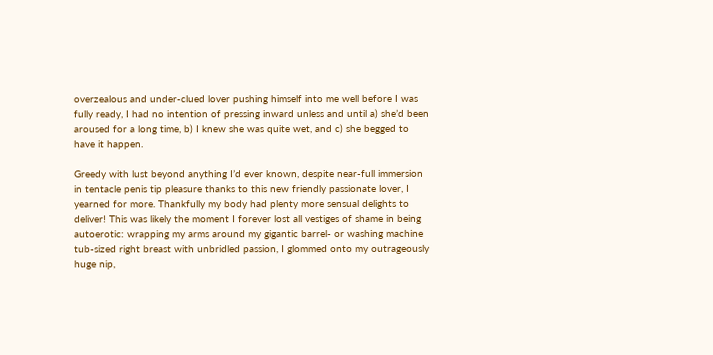overzealous and under-clued lover pushing himself into me well before I was fully ready, I had no intention of pressing inward unless and until a) she’d been aroused for a long time, b) I knew she was quite wet, and c) she begged to have it happen.

Greedy with lust beyond anything I’d ever known, despite near-full immersion in tentacle penis tip pleasure thanks to this new friendly passionate lover, I yearned for more. Thankfully my body had plenty more sensual delights to deliver! This was likely the moment I forever lost all vestiges of shame in being autoerotic: wrapping my arms around my gigantic barrel- or washing machine tub-sized right breast with unbridled passion, I glommed onto my outrageously huge nip,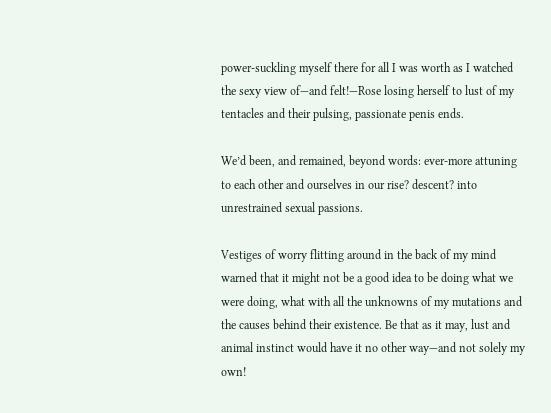power-suckling myself there for all I was worth as I watched the sexy view of—and felt!—Rose losing herself to lust of my tentacles and their pulsing, passionate penis ends.

We’d been, and remained, beyond words: ever-more attuning to each other and ourselves in our rise? descent? into unrestrained sexual passions.

Vestiges of worry flitting around in the back of my mind warned that it might not be a good idea to be doing what we were doing, what with all the unknowns of my mutations and the causes behind their existence. Be that as it may, lust and animal instinct would have it no other way—and not solely my own!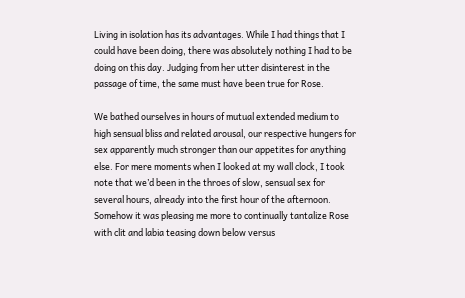Living in isolation has its advantages. While I had things that I could have been doing, there was absolutely nothing I had to be doing on this day. Judging from her utter disinterest in the passage of time, the same must have been true for Rose.

We bathed ourselves in hours of mutual extended medium to high sensual bliss and related arousal, our respective hungers for sex apparently much stronger than our appetites for anything else. For mere moments when I looked at my wall clock, I took note that we’d been in the throes of slow, sensual sex for several hours, already into the first hour of the afternoon. Somehow it was pleasing me more to continually tantalize Rose with clit and labia teasing down below versus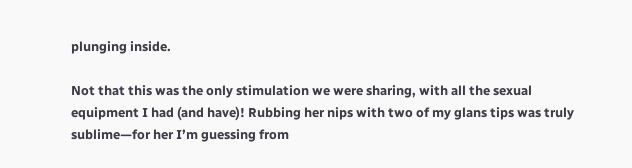plunging inside.

Not that this was the only stimulation we were sharing, with all the sexual equipment I had (and have)! Rubbing her nips with two of my glans tips was truly sublime—for her I’m guessing from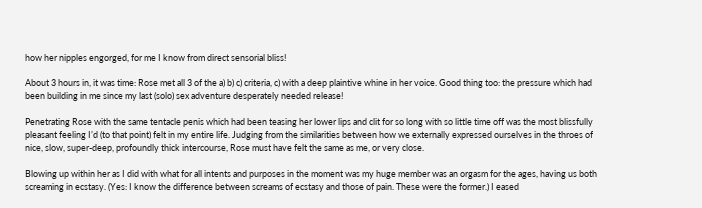how her nipples engorged, for me I know from direct sensorial bliss!

About 3 hours in, it was time: Rose met all 3 of the a) b) c) criteria, c) with a deep plaintive whine in her voice. Good thing too: the pressure which had been building in me since my last (solo) sex adventure desperately needed release!

Penetrating Rose with the same tentacle penis which had been teasing her lower lips and clit for so long with so little time off was the most blissfully pleasant feeling I’d (to that point) felt in my entire life. Judging from the similarities between how we externally expressed ourselves in the throes of nice, slow, super-deep, profoundly thick intercourse, Rose must have felt the same as me, or very close.

Blowing up within her as I did with what for all intents and purposes in the moment was my huge member was an orgasm for the ages, having us both screaming in ecstasy. (Yes: I know the difference between screams of ecstasy and those of pain. These were the former.) I eased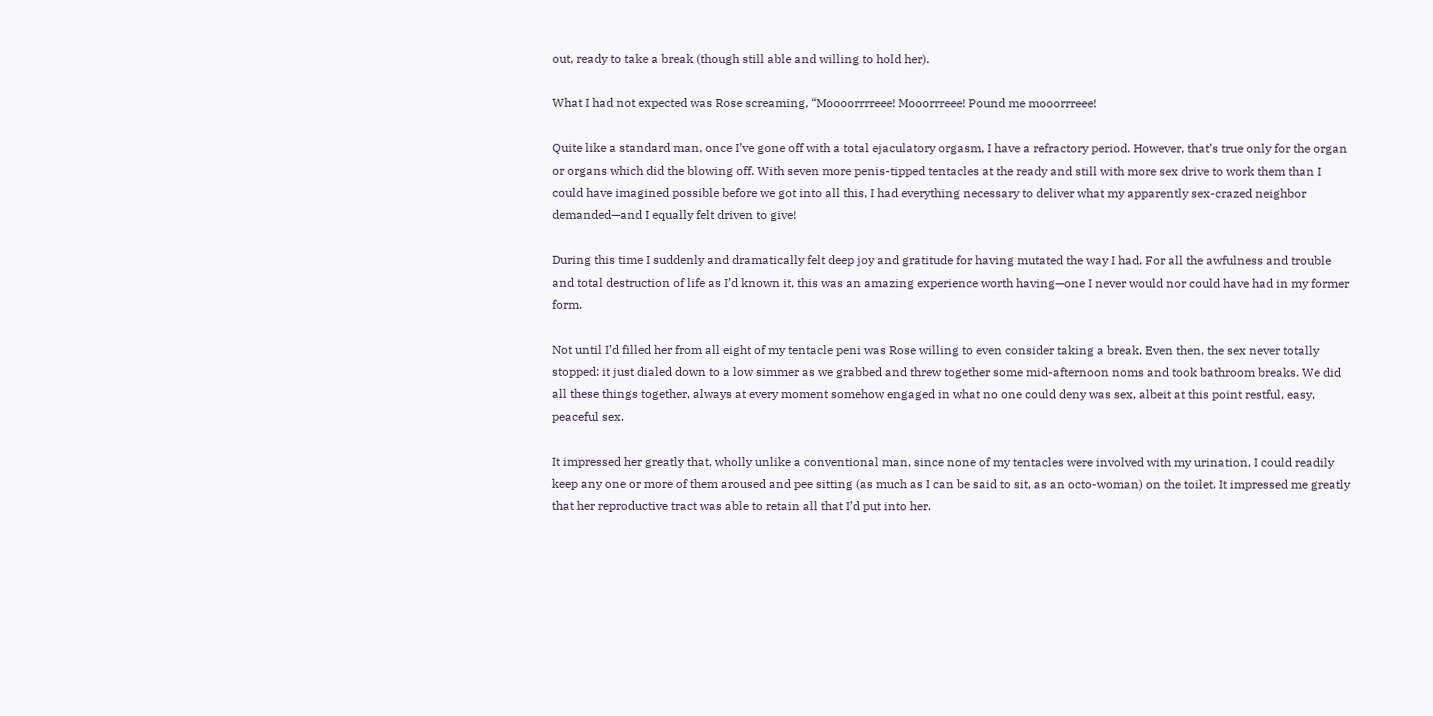out, ready to take a break (though still able and willing to hold her).

What I had not expected was Rose screaming, “Moooorrrreee! Mooorrreee! Pound me mooorrreee!

Quite like a standard man, once I’ve gone off with a total ejaculatory orgasm, I have a refractory period. However, that’s true only for the organ or organs which did the blowing off. With seven more penis-tipped tentacles at the ready and still with more sex drive to work them than I could have imagined possible before we got into all this, I had everything necessary to deliver what my apparently sex-crazed neighbor demanded—and I equally felt driven to give!

During this time I suddenly and dramatically felt deep joy and gratitude for having mutated the way I had. For all the awfulness and trouble and total destruction of life as I’d known it, this was an amazing experience worth having—one I never would nor could have had in my former form.

Not until I’d filled her from all eight of my tentacle peni was Rose willing to even consider taking a break. Even then, the sex never totally stopped: it just dialed down to a low simmer as we grabbed and threw together some mid-afternoon noms and took bathroom breaks. We did all these things together, always at every moment somehow engaged in what no one could deny was sex, albeit at this point restful, easy, peaceful sex.

It impressed her greatly that, wholly unlike a conventional man, since none of my tentacles were involved with my urination, I could readily keep any one or more of them aroused and pee sitting (as much as I can be said to sit, as an octo-woman) on the toilet. It impressed me greatly that her reproductive tract was able to retain all that I’d put into her.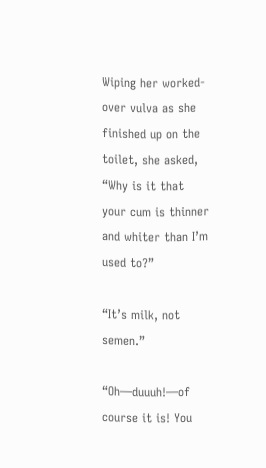Wiping her worked-over vulva as she finished up on the toilet, she asked, “Why is it that your cum is thinner and whiter than I’m used to?”

“It’s milk, not semen.”

“Oh—duuuh!—of course it is! You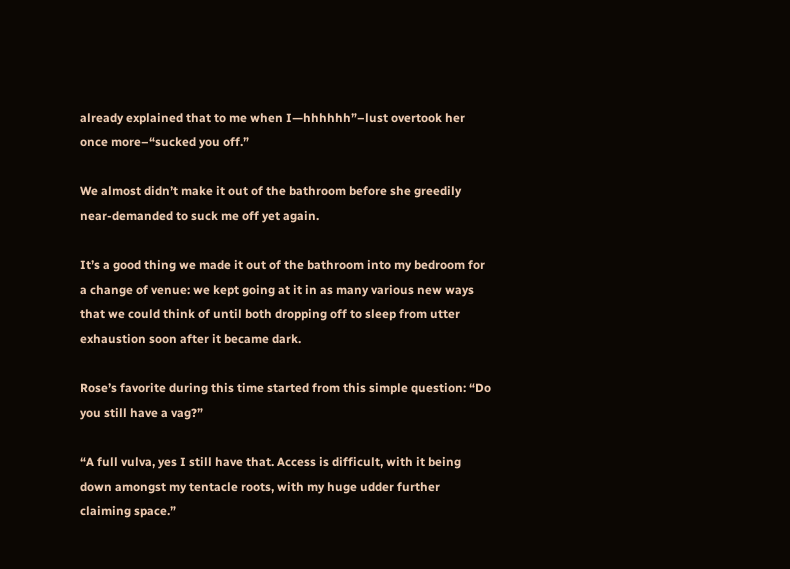already explained that to me when I—hhhhhh”–lust overtook her once more–“sucked you off.”

We almost didn’t make it out of the bathroom before she greedily near-demanded to suck me off yet again.

It’s a good thing we made it out of the bathroom into my bedroom for a change of venue: we kept going at it in as many various new ways that we could think of until both dropping off to sleep from utter exhaustion soon after it became dark.

Rose’s favorite during this time started from this simple question: “Do you still have a vag?”

“A full vulva, yes I still have that. Access is difficult, with it being down amongst my tentacle roots, with my huge udder further claiming space.”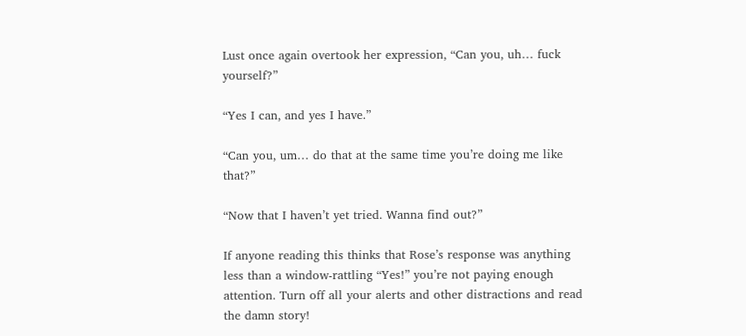Lust once again overtook her expression, “Can you, uh… fuck yourself?”

“Yes I can, and yes I have.”

“Can you, um… do that at the same time you’re doing me like that?”

“Now that I haven’t yet tried. Wanna find out?”

If anyone reading this thinks that Rose’s response was anything less than a window-rattling “Yes!” you’re not paying enough attention. Turn off all your alerts and other distractions and read the damn story!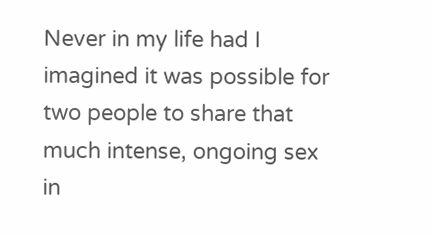Never in my life had I imagined it was possible for two people to share that much intense, ongoing sex in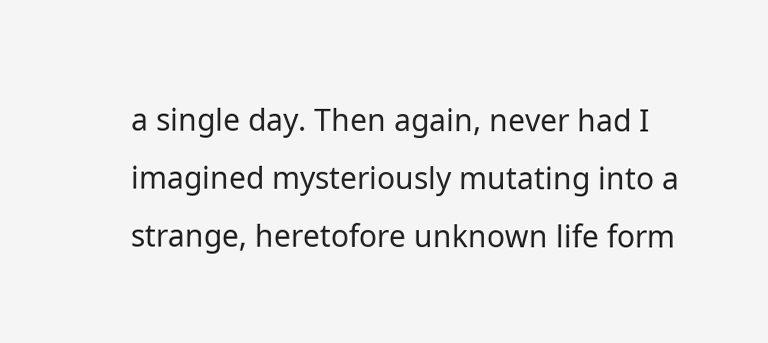a single day. Then again, never had I imagined mysteriously mutating into a strange, heretofore unknown life form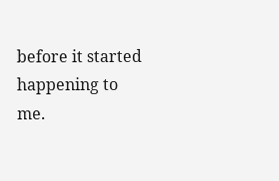before it started happening to me.